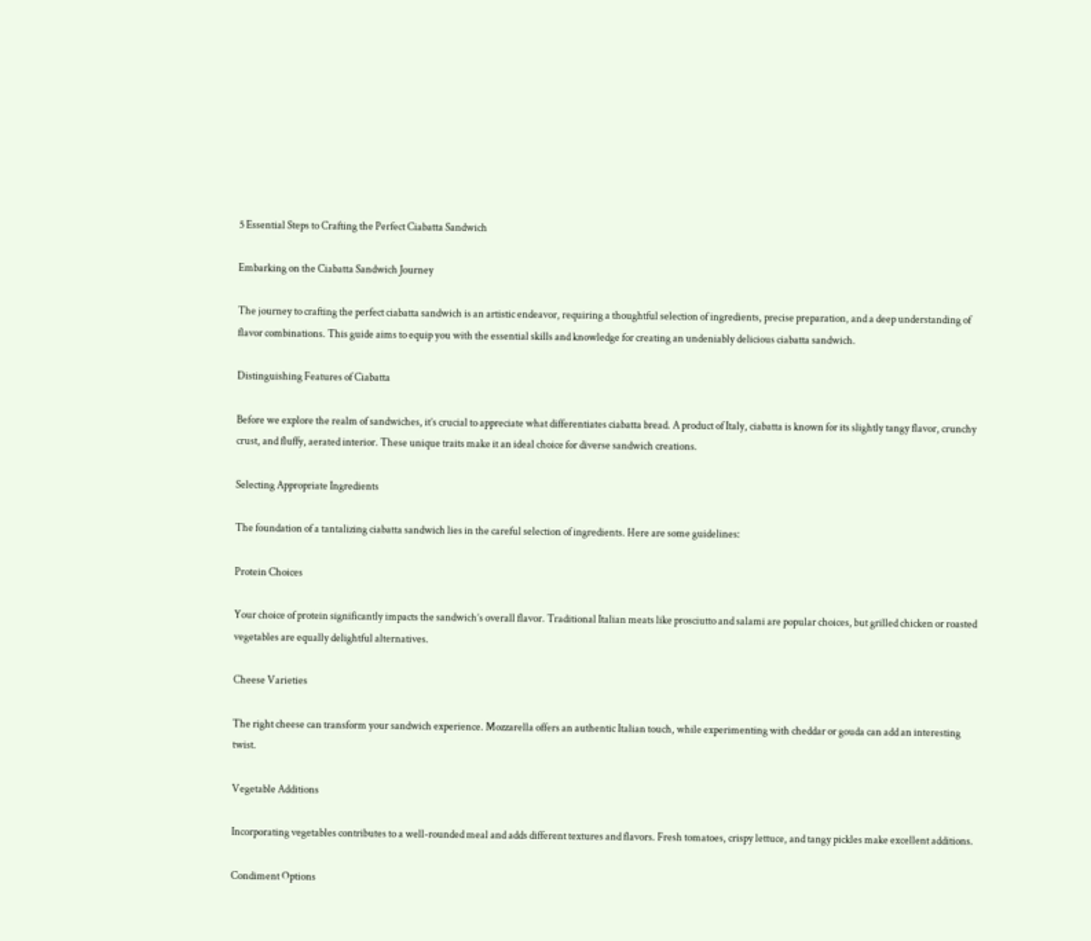5 Essential Steps to Crafting the Perfect Ciabatta Sandwich

Embarking on the Ciabatta Sandwich Journey

The journey to crafting the perfect ciabatta sandwich is an artistic endeavor, requiring a thoughtful selection of ingredients, precise preparation, and a deep understanding of flavor combinations. This guide aims to equip you with the essential skills and knowledge for creating an undeniably delicious ciabatta sandwich.

Distinguishing Features of Ciabatta

Before we explore the realm of sandwiches, it’s crucial to appreciate what differentiates ciabatta bread. A product of Italy, ciabatta is known for its slightly tangy flavor, crunchy crust, and fluffy, aerated interior. These unique traits make it an ideal choice for diverse sandwich creations.

Selecting Appropriate Ingredients

The foundation of a tantalizing ciabatta sandwich lies in the careful selection of ingredients. Here are some guidelines:

Protein Choices

Your choice of protein significantly impacts the sandwich’s overall flavor. Traditional Italian meats like prosciutto and salami are popular choices, but grilled chicken or roasted vegetables are equally delightful alternatives.

Cheese Varieties

The right cheese can transform your sandwich experience. Mozzarella offers an authentic Italian touch, while experimenting with cheddar or gouda can add an interesting twist.

Vegetable Additions

Incorporating vegetables contributes to a well-rounded meal and adds different textures and flavors. Fresh tomatoes, crispy lettuce, and tangy pickles make excellent additions.

Condiment Options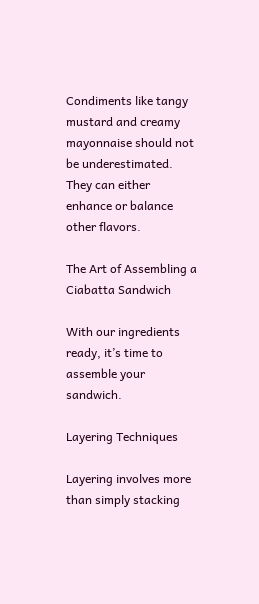Condiments like tangy mustard and creamy mayonnaise should not be underestimated. They can either enhance or balance other flavors.

The Art of Assembling a Ciabatta Sandwich

With our ingredients ready, it’s time to assemble your sandwich.

Layering Techniques

Layering involves more than simply stacking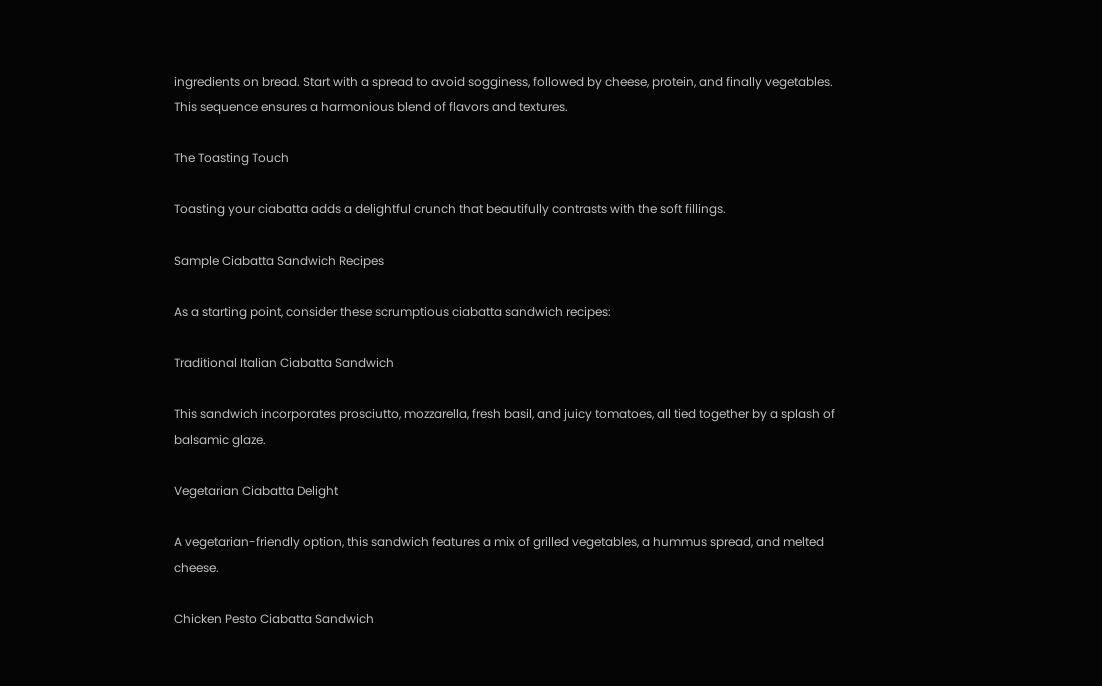ingredients on bread. Start with a spread to avoid sogginess, followed by cheese, protein, and finally vegetables. This sequence ensures a harmonious blend of flavors and textures.

The Toasting Touch

Toasting your ciabatta adds a delightful crunch that beautifully contrasts with the soft fillings.

Sample Ciabatta Sandwich Recipes

As a starting point, consider these scrumptious ciabatta sandwich recipes:

Traditional Italian Ciabatta Sandwich

This sandwich incorporates prosciutto, mozzarella, fresh basil, and juicy tomatoes, all tied together by a splash of balsamic glaze.

Vegetarian Ciabatta Delight

A vegetarian-friendly option, this sandwich features a mix of grilled vegetables, a hummus spread, and melted cheese.

Chicken Pesto Ciabatta Sandwich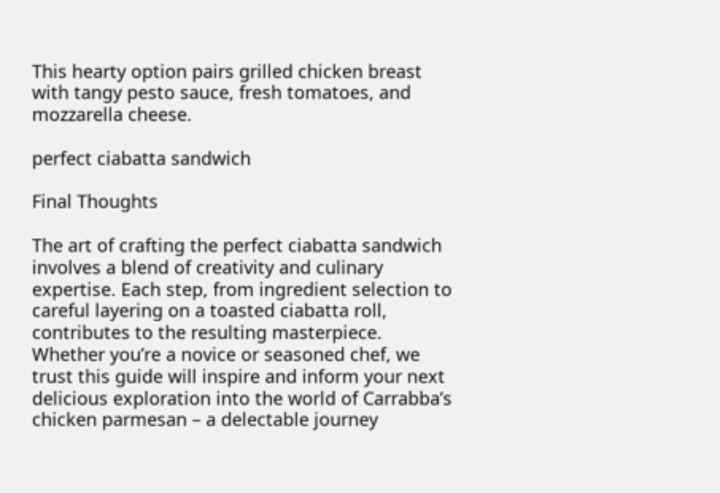This hearty option pairs grilled chicken breast with tangy pesto sauce, fresh tomatoes, and mozzarella cheese.

perfect ciabatta sandwich

Final Thoughts

The art of crafting the perfect ciabatta sandwich involves a blend of creativity and culinary expertise. Each step, from ingredient selection to careful layering on a toasted ciabatta roll, contributes to the resulting masterpiece. Whether you’re a novice or seasoned chef, we trust this guide will inspire and inform your next delicious exploration into the world of Carrabba’s chicken parmesan – a delectable journey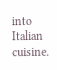into Italian cuisine.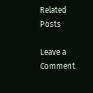Related Posts

Leave a Comment